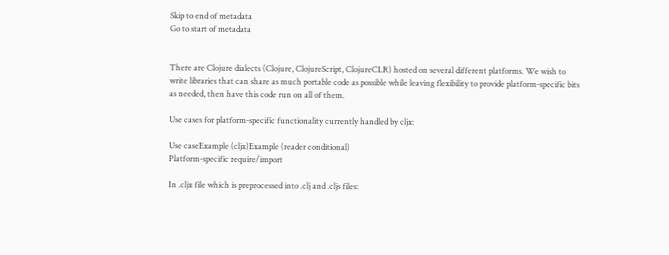Skip to end of metadata
Go to start of metadata


There are Clojure dialects (Clojure, ClojureScript, ClojureCLR) hosted on several different platforms. We wish to write libraries that can share as much portable code as possible while leaving flexibility to provide platform-specific bits as needed, then have this code run on all of them.

Use cases for platform-specific functionality currently handled by cljx:

Use caseExample (cljx)Example (reader conditional)
Platform-specific require/import

In .cljx file which is preprocessed into .clj and .cljs files: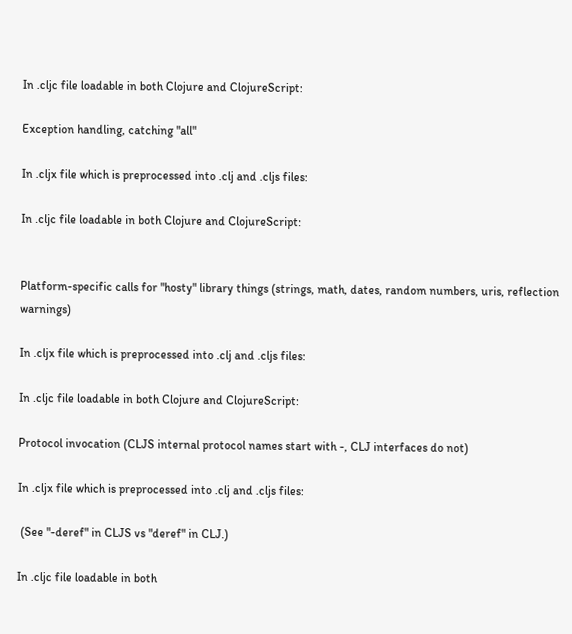In .cljc file loadable in both Clojure and ClojureScript:

Exception handling, catching "all"

In .cljx file which is preprocessed into .clj and .cljs files:

In .cljc file loadable in both Clojure and ClojureScript:


Platform-specific calls for "hosty" library things (strings, math, dates, random numbers, uris, reflection warnings)

In .cljx file which is preprocessed into .clj and .cljs files:

In .cljc file loadable in both Clojure and ClojureScript:

Protocol invocation (CLJS internal protocol names start with -, CLJ interfaces do not)

In .cljx file which is preprocessed into .clj and .cljs files:

 (See "-deref" in CLJS vs "deref" in CLJ.)

In .cljc file loadable in both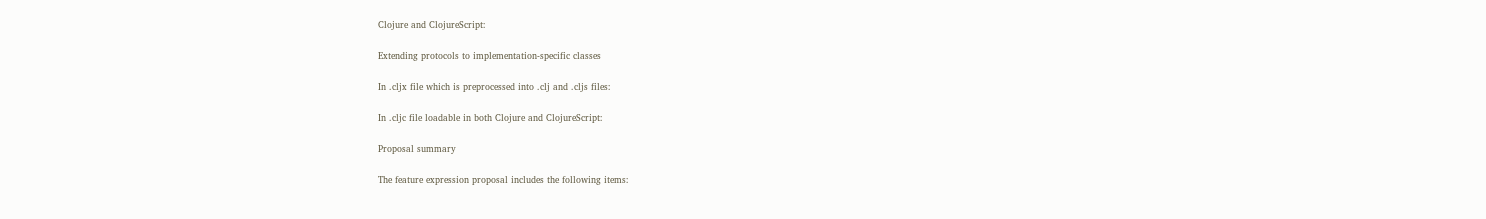Clojure and ClojureScript:

Extending protocols to implementation-specific classes

In .cljx file which is preprocessed into .clj and .cljs files:

In .cljc file loadable in both Clojure and ClojureScript:

Proposal summary

The feature expression proposal includes the following items: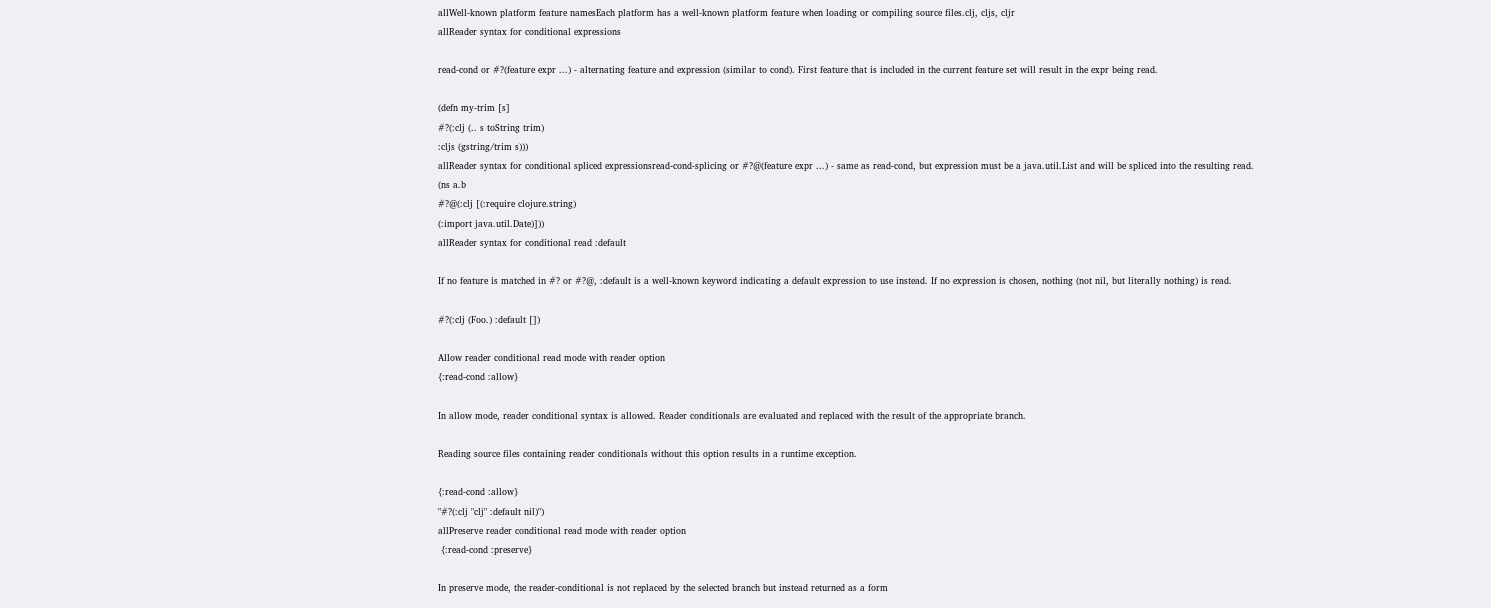allWell-known platform feature namesEach platform has a well-known platform feature when loading or compiling source files.clj, cljs, cljr
allReader syntax for conditional expressions

read-cond or #?(feature expr ...) - alternating feature and expression (similar to cond). First feature that is included in the current feature set will result in the expr being read.

(defn my-trim [s]
#?(:clj (.. s toString trim)
:cljs (gstring/trim s)))
allReader syntax for conditional spliced expressionsread-cond-splicing or #?@(feature expr ...) - same as read-cond, but expression must be a java.util.List and will be spliced into the resulting read.
(ns a.b
#?@(:clj [(:require clojure.string)
(:import java.util.Date)]))
allReader syntax for conditional read :default

If no feature is matched in #? or #?@, :default is a well-known keyword indicating a default expression to use instead. If no expression is chosen, nothing (not nil, but literally nothing) is read.

#?(:clj (Foo.) :default [])

Allow reader conditional read mode with reader option
{:read-cond :allow}

In allow mode, reader conditional syntax is allowed. Reader conditionals are evaluated and replaced with the result of the appropriate branch.

Reading source files containing reader conditionals without this option results in a runtime exception.

{:read-cond :allow}
"#?(:clj "clj" :default nil)")
allPreserve reader conditional read mode with reader option
 {:read-cond :preserve}

In preserve mode, the reader-conditional is not replaced by the selected branch but instead returned as a form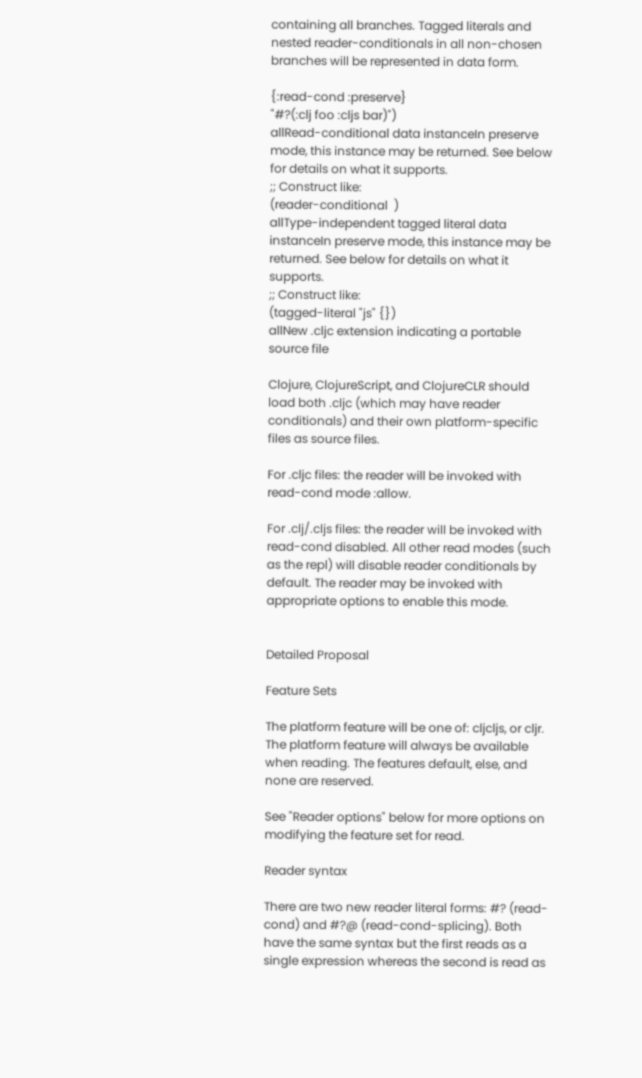containing all branches. Tagged literals and nested reader-conditionals in all non-chosen branches will be represented in data form.

{:read-cond :preserve}
"#?(:clj foo :cljs bar)")
allRead-conditional data instanceIn preserve mode, this instance may be returned. See below for details on what it supports.
;; Construct like:
(reader-conditional  )
allType-independent tagged literal data instanceIn preserve mode, this instance may be returned. See below for details on what it supports.
;; Construct like:
(tagged-literal "js" {})
allNew .cljc extension indicating a portable source file

Clojure, ClojureScript, and ClojureCLR should load both .cljc (which may have reader conditionals) and their own platform-specific files as source files.

For .cljc files: the reader will be invoked with read-cond mode :allow.

For .clj/.cljs files: the reader will be invoked with read-cond disabled. All other read modes (such as the repl) will disable reader conditionals by default. The reader may be invoked with appropriate options to enable this mode.


Detailed Proposal

Feature Sets

The platform feature will be one of: cljcljs, or cljr.  The platform feature will always be available when reading. The features default, else, and none are reserved.

See "Reader options" below for more options on modifying the feature set for read.

Reader syntax

There are two new reader literal forms: #? (read-cond) and #?@ (read-cond-splicing). Both have the same syntax but the first reads as a single expression whereas the second is read as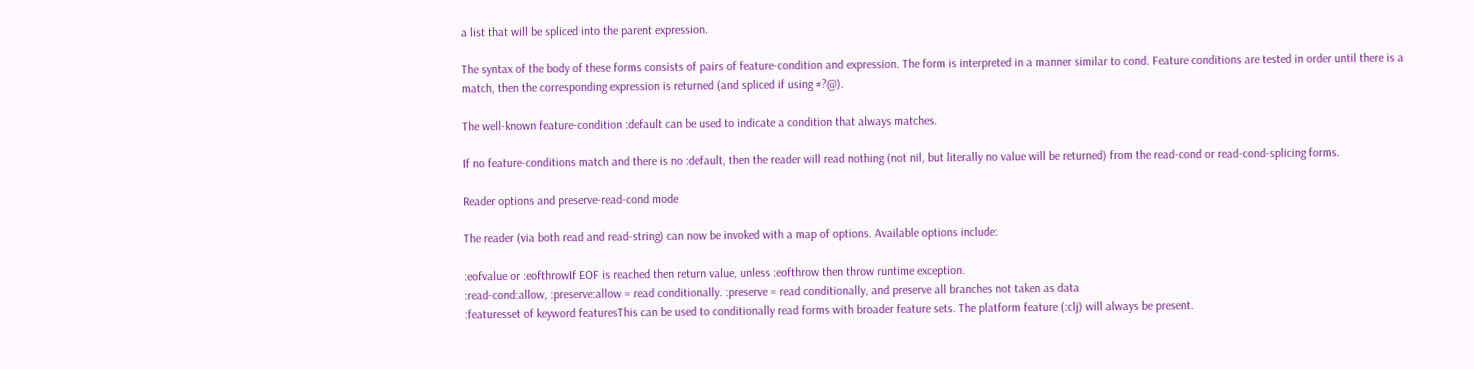a list that will be spliced into the parent expression.

The syntax of the body of these forms consists of pairs of feature-condition and expression. The form is interpreted in a manner similar to cond. Feature conditions are tested in order until there is a match, then the corresponding expression is returned (and spliced if using #?@).

The well-known feature-condition :default can be used to indicate a condition that always matches.

If no feature-conditions match and there is no :default, then the reader will read nothing (not nil, but literally no value will be returned) from the read-cond or read-cond-splicing forms.

Reader options and preserve-read-cond mode

The reader (via both read and read-string) can now be invoked with a map of options. Available options include:

:eofvalue or :eofthrowIf EOF is reached then return value, unless :eofthrow then throw runtime exception.
:read-cond:allow, :preserve:allow = read conditionally. :preserve = read conditionally, and preserve all branches not taken as data
:featuresset of keyword featuresThis can be used to conditionally read forms with broader feature sets. The platform feature (:clj) will always be present.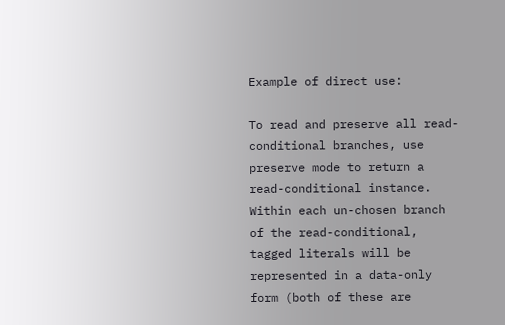Example of direct use:

To read and preserve all read-conditional branches, use preserve mode to return a read-conditional instance. Within each un-chosen branch of the read-conditional, tagged literals will be represented in a data-only form (both of these are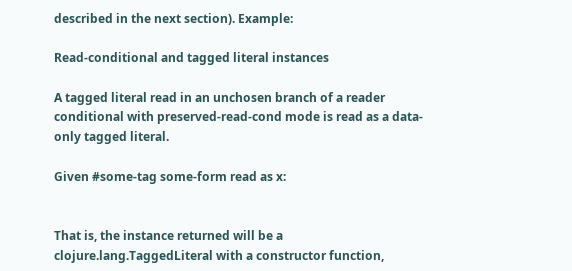described in the next section). Example:

Read-conditional and tagged literal instances

A tagged literal read in an unchosen branch of a reader conditional with preserved-read-cond mode is read as a data-only tagged literal.

Given #some-tag some-form read as x:


That is, the instance returned will be a clojure.lang.TaggedLiteral with a constructor function,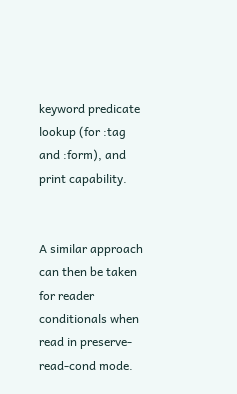keyword predicate lookup (for :tag and :form), and print capability.


A similar approach can then be taken for reader conditionals when read in preserve-read-cond mode.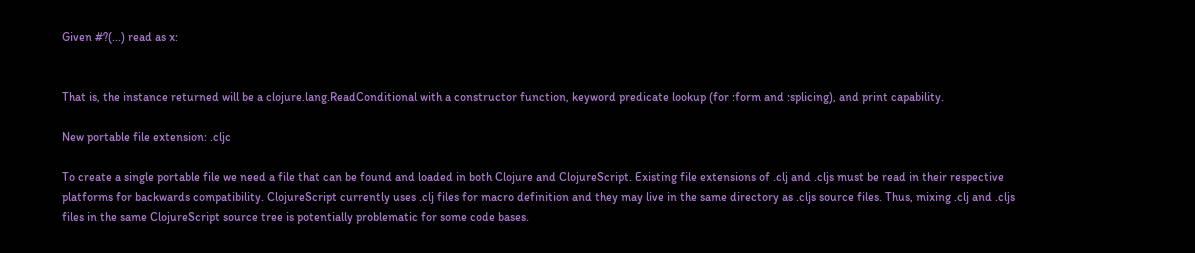Given #?(...) read as x:


That is, the instance returned will be a clojure.lang.ReadConditional with a constructor function, keyword predicate lookup (for :form and :splicing), and print capability.

New portable file extension: .cljc

To create a single portable file we need a file that can be found and loaded in both Clojure and ClojureScript. Existing file extensions of .clj and .cljs must be read in their respective platforms for backwards compatibility. ClojureScript currently uses .clj files for macro definition and they may live in the same directory as .cljs source files. Thus, mixing .clj and .cljs files in the same ClojureScript source tree is potentially problematic for some code bases.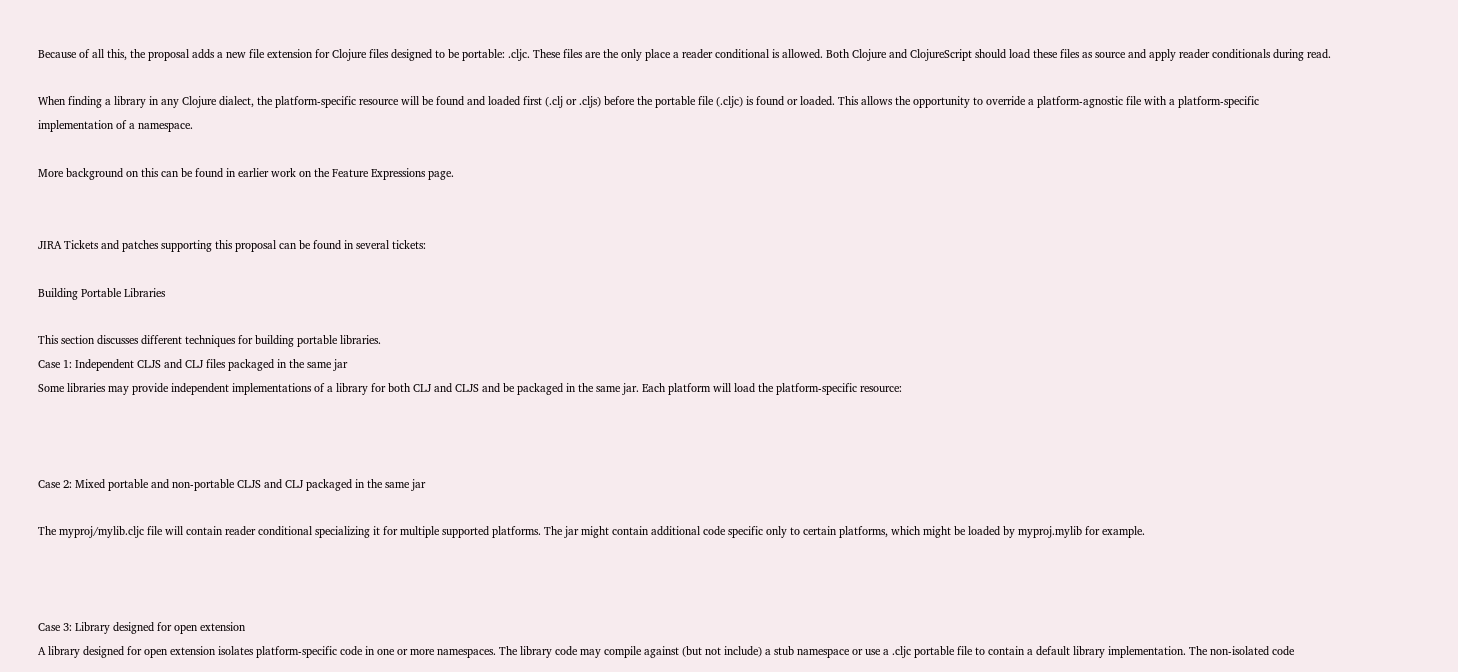Because of all this, the proposal adds a new file extension for Clojure files designed to be portable: .cljc. These files are the only place a reader conditional is allowed. Both Clojure and ClojureScript should load these files as source and apply reader conditionals during read.

When finding a library in any Clojure dialect, the platform-specific resource will be found and loaded first (.clj or .cljs) before the portable file (.cljc) is found or loaded. This allows the opportunity to override a platform-agnostic file with a platform-specific implementation of a namespace.

More background on this can be found in earlier work on the Feature Expressions page.


JIRA Tickets and patches supporting this proposal can be found in several tickets:

Building Portable Libraries

This section discusses different techniques for building portable libraries.
Case 1: Independent CLJS and CLJ files packaged in the same jar
Some libraries may provide independent implementations of a library for both CLJ and CLJS and be packaged in the same jar. Each platform will load the platform-specific resource:



Case 2: Mixed portable and non-portable CLJS and CLJ packaged in the same jar

The myproj/mylib.cljc file will contain reader conditional specializing it for multiple supported platforms. The jar might contain additional code specific only to certain platforms, which might be loaded by myproj.mylib for example.



Case 3: Library designed for open extension
A library designed for open extension isolates platform-specific code in one or more namespaces. The library code may compile against (but not include) a stub namespace or use a .cljc portable file to contain a default library implementation. The non-isolated code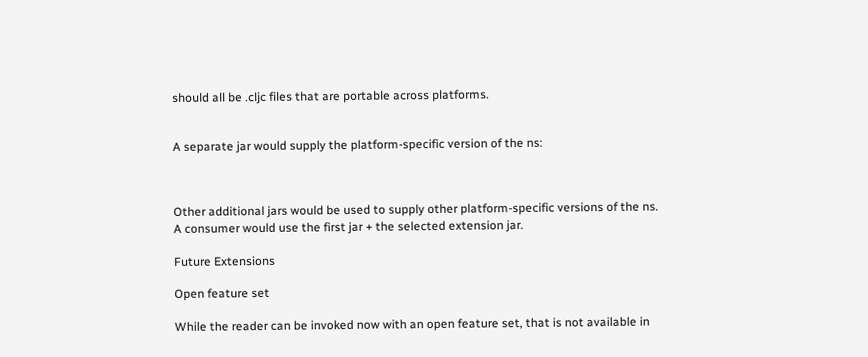should all be .cljc files that are portable across platforms.


A separate jar would supply the platform-specific version of the ns:



Other additional jars would be used to supply other platform-specific versions of the ns. A consumer would use the first jar + the selected extension jar.

Future Extensions

Open feature set

While the reader can be invoked now with an open feature set, that is not available in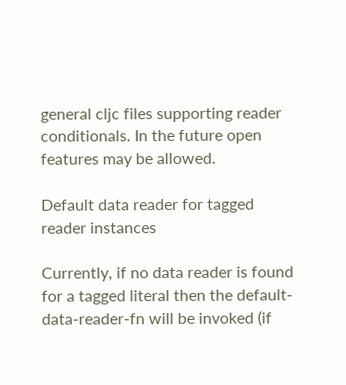general cljc files supporting reader conditionals. In the future open features may be allowed.

Default data reader for tagged reader instances

Currently, if no data reader is found for a tagged literal then the default-data-reader-fn will be invoked (if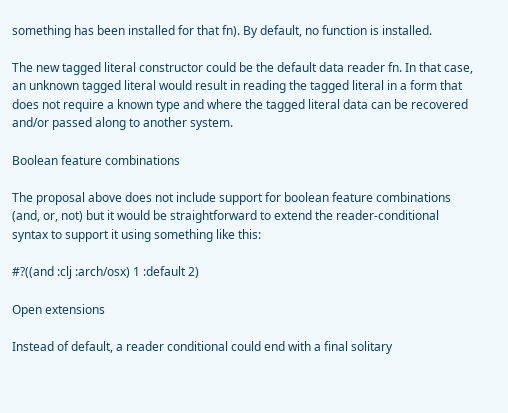something has been installed for that fn). By default, no function is installed.

The new tagged literal constructor could be the default data reader fn. In that case, an unknown tagged literal would result in reading the tagged literal in a form that does not require a known type and where the tagged literal data can be recovered and/or passed along to another system.

Boolean feature combinations

The proposal above does not include support for boolean feature combinations (and, or, not) but it would be straightforward to extend the reader-conditional syntax to support it using something like this:

#?((and :clj :arch/osx) 1 :default 2)

Open extensions

Instead of default, a reader conditional could end with a final solitary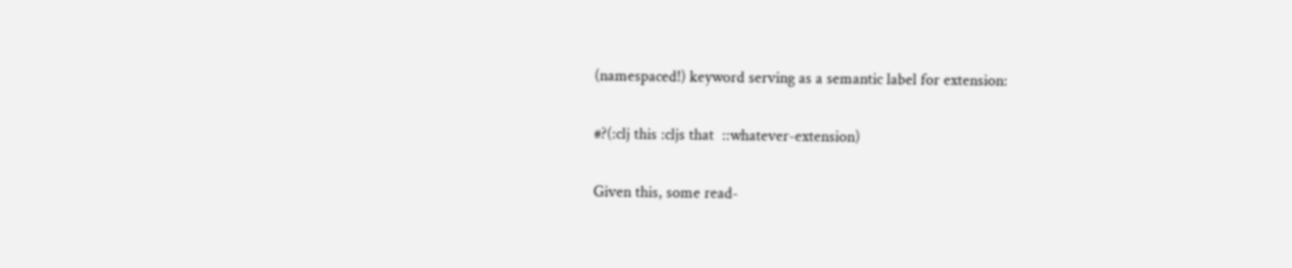(namespaced!) keyword serving as a semantic label for extension:

#?(:clj this :cljs that  ::whatever-extension)

Given this, some read-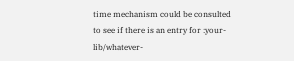time mechanism could be consulted to see if there is an entry for :your-lib/whatever-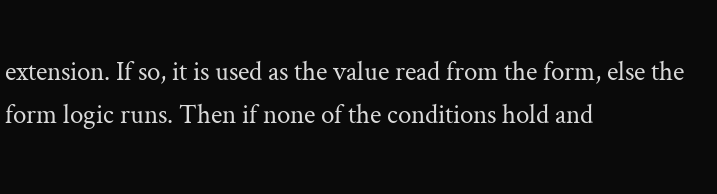extension. If so, it is used as the value read from the form, else the form logic runs. Then if none of the conditions hold and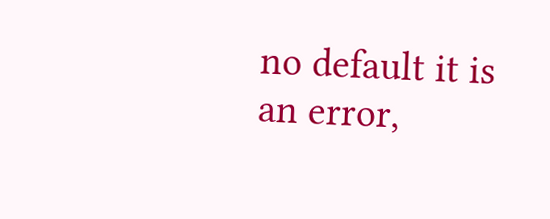no default it is an error,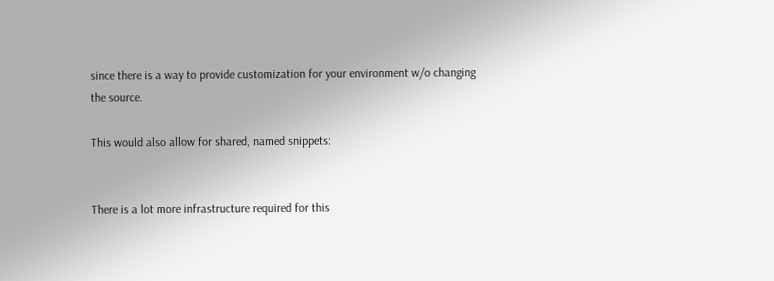since there is a way to provide customization for your environment w/o changing the source.

This would also allow for shared, named snippets:


There is a lot more infrastructure required for this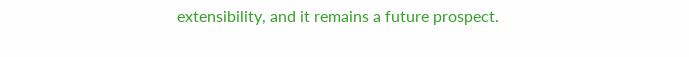extensibility, and it remains a future prospect.